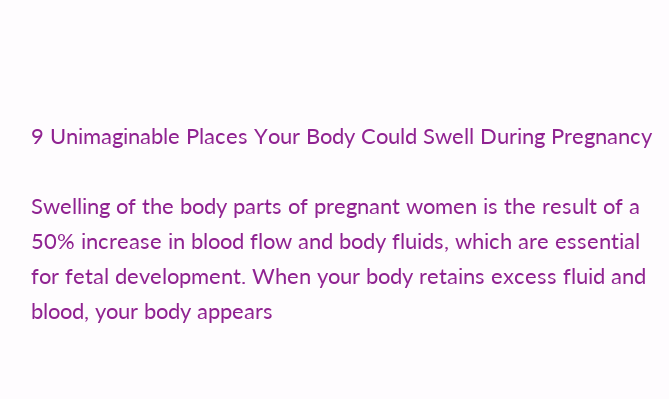9 Unimaginable Places Your Body Could Swell During Pregnancy

Swelling of the body parts of pregnant women is the result of a 50% increase in blood flow and body fluids, which are essential for fetal development. When your body retains excess fluid and blood, your body appears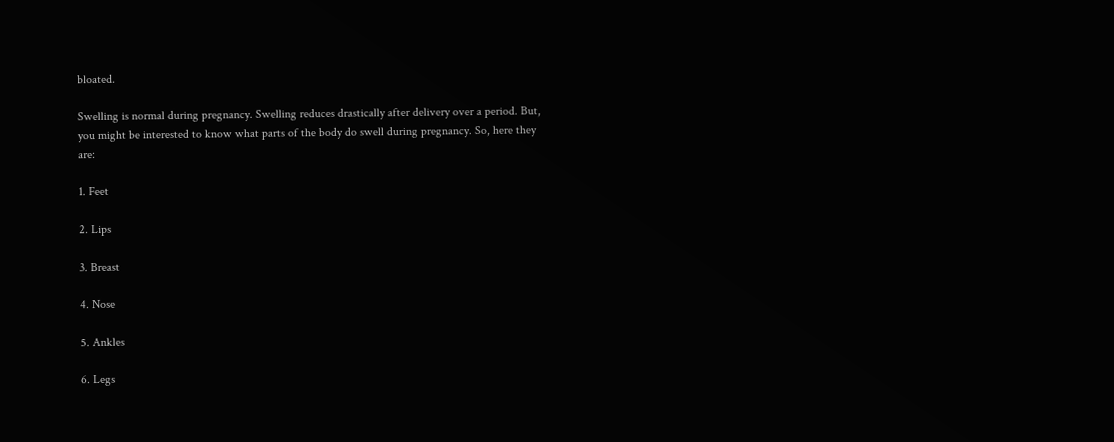bloated.

Swelling is normal during pregnancy. Swelling reduces drastically after delivery over a period. But, you might be interested to know what parts of the body do swell during pregnancy. So, here they are:

1. Feet

2. Lips

3. Breast

4. Nose

5. Ankles

6. Legs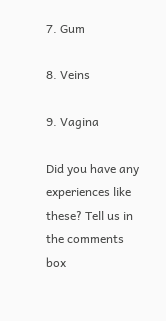7. Gum

8. Veins

9. Vagina

Did you have any experiences like these? Tell us in the comments box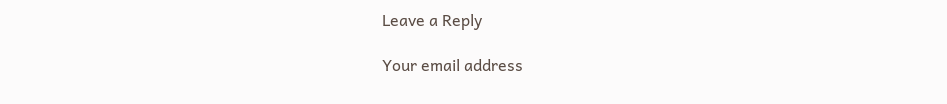Leave a Reply

Your email address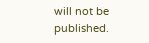will not be published.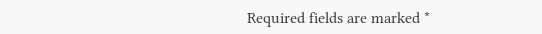Required fields are marked *